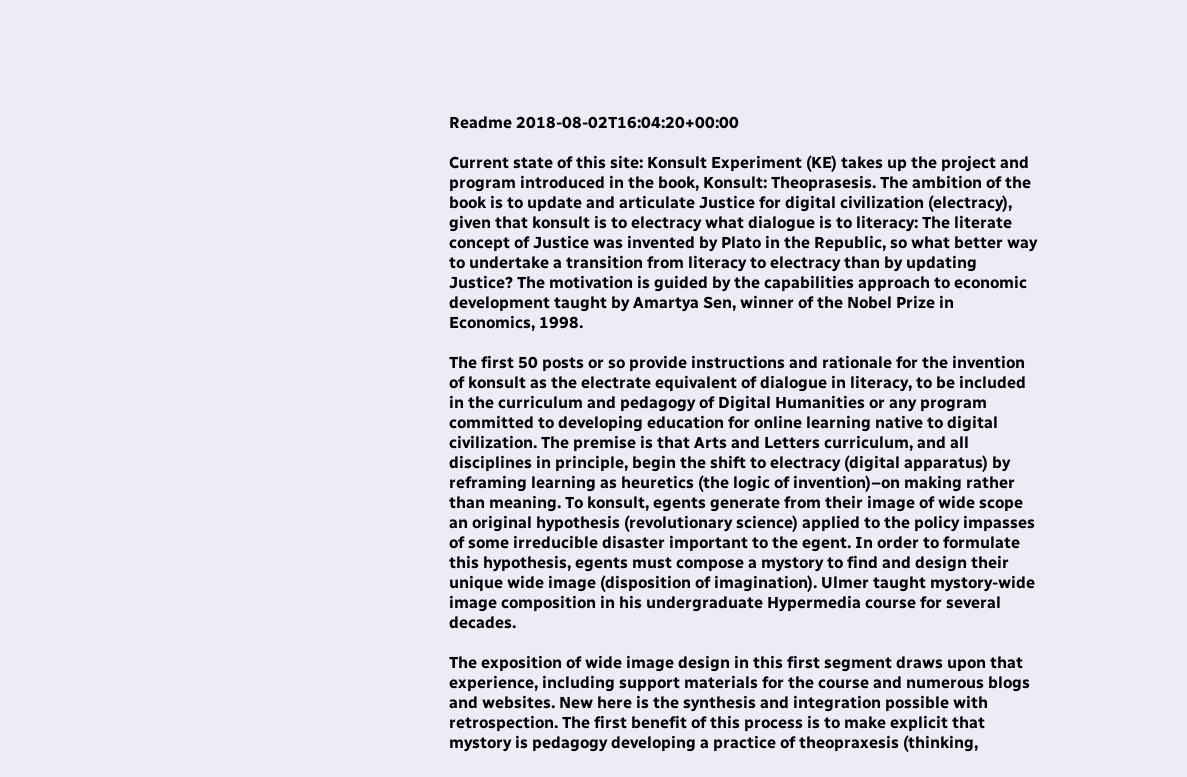Readme 2018-08-02T16:04:20+00:00

Current state of this site: Konsult Experiment (KE) takes up the project and program introduced in the book, Konsult: Theoprasesis. The ambition of the book is to update and articulate Justice for digital civilization (electracy), given that konsult is to electracy what dialogue is to literacy: The literate concept of Justice was invented by Plato in the Republic, so what better way to undertake a transition from literacy to electracy than by updating Justice? The motivation is guided by the capabilities approach to economic development taught by Amartya Sen, winner of the Nobel Prize in Economics, 1998.

The first 50 posts or so provide instructions and rationale for the invention of konsult as the electrate equivalent of dialogue in literacy, to be included in the curriculum and pedagogy of Digital Humanities or any program committed to developing education for online learning native to digital civilization. The premise is that Arts and Letters curriculum, and all disciplines in principle, begin the shift to electracy (digital apparatus) by reframing learning as heuretics (the logic of invention)–on making rather than meaning. To konsult, egents generate from their image of wide scope an original hypothesis (revolutionary science) applied to the policy impasses of some irreducible disaster important to the egent. In order to formulate this hypothesis, egents must compose a mystory to find and design their unique wide image (disposition of imagination). Ulmer taught mystory-wide image composition in his undergraduate Hypermedia course for several decades.

The exposition of wide image design in this first segment draws upon that experience, including support materials for the course and numerous blogs and websites. New here is the synthesis and integration possible with retrospection. The first benefit of this process is to make explicit that mystory is pedagogy developing a practice of theopraxesis (thinking,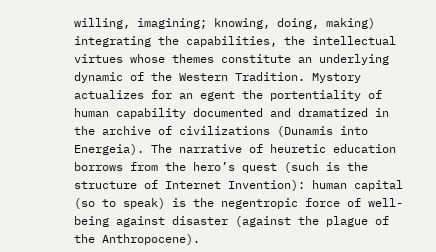willing, imagining; knowing, doing, making) integrating the capabilities, the intellectual virtues whose themes constitute an underlying dynamic of the Western Tradition. Mystory actualizes for an egent the portentiality of human capability documented and dramatized in the archive of civilizations (Dunamis into Energeia). The narrative of heuretic education borrows from the hero’s quest (such is the structure of Internet Invention): human capital (so to speak) is the negentropic force of well-being against disaster (against the plague of the Anthropocene).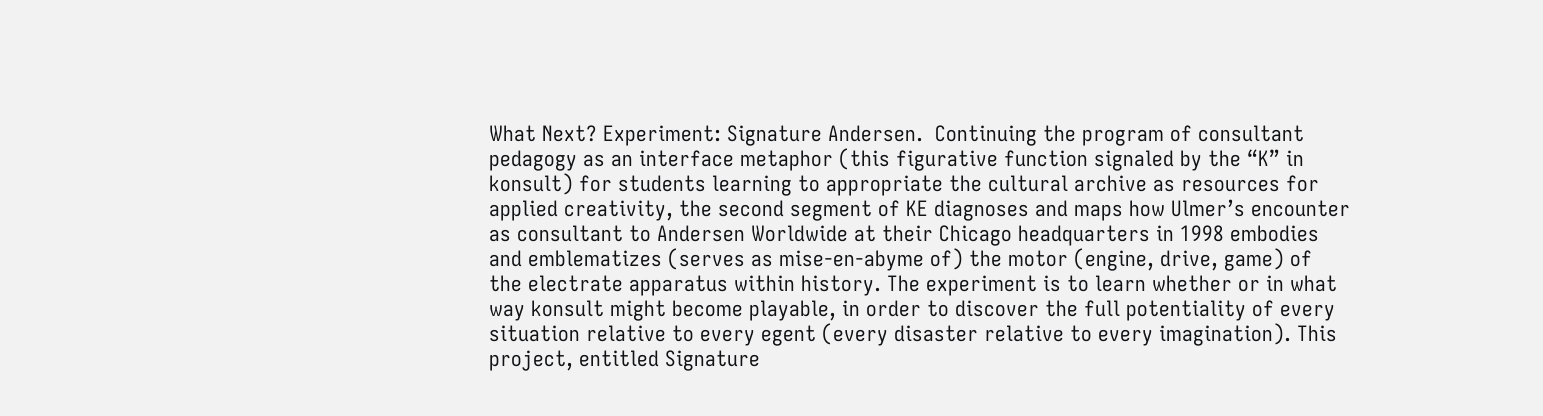What Next? Experiment: Signature Andersen.  Continuing the program of consultant pedagogy as an interface metaphor (this figurative function signaled by the “K” in konsult) for students learning to appropriate the cultural archive as resources for applied creativity, the second segment of KE diagnoses and maps how Ulmer’s encounter as consultant to Andersen Worldwide at their Chicago headquarters in 1998 embodies and emblematizes (serves as mise-en-abyme of) the motor (engine, drive, game) of the electrate apparatus within history. The experiment is to learn whether or in what way konsult might become playable, in order to discover the full potentiality of every situation relative to every egent (every disaster relative to every imagination). This project, entitled Signature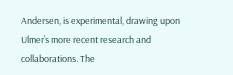Andersen, is experimental, drawing upon Ulmer’s more recent research and collaborations. The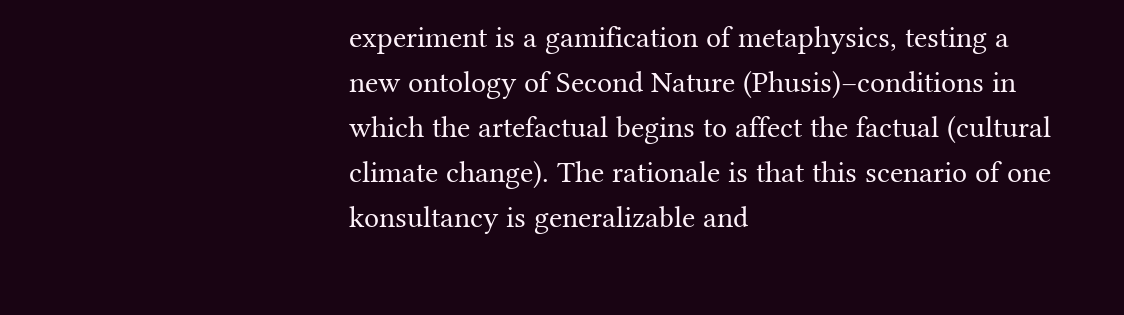experiment is a gamification of metaphysics, testing a new ontology of Second Nature (Phusis)–conditions in which the artefactual begins to affect the factual (cultural climate change). The rationale is that this scenario of one konsultancy is generalizable and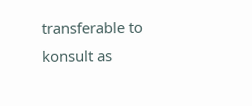transferable to konsult as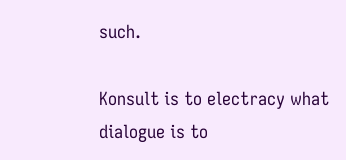such.

Konsult is to electracy what dialogue is to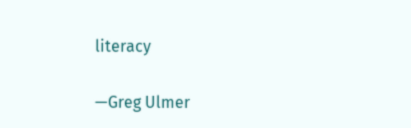literacy

—Greg Ulmer